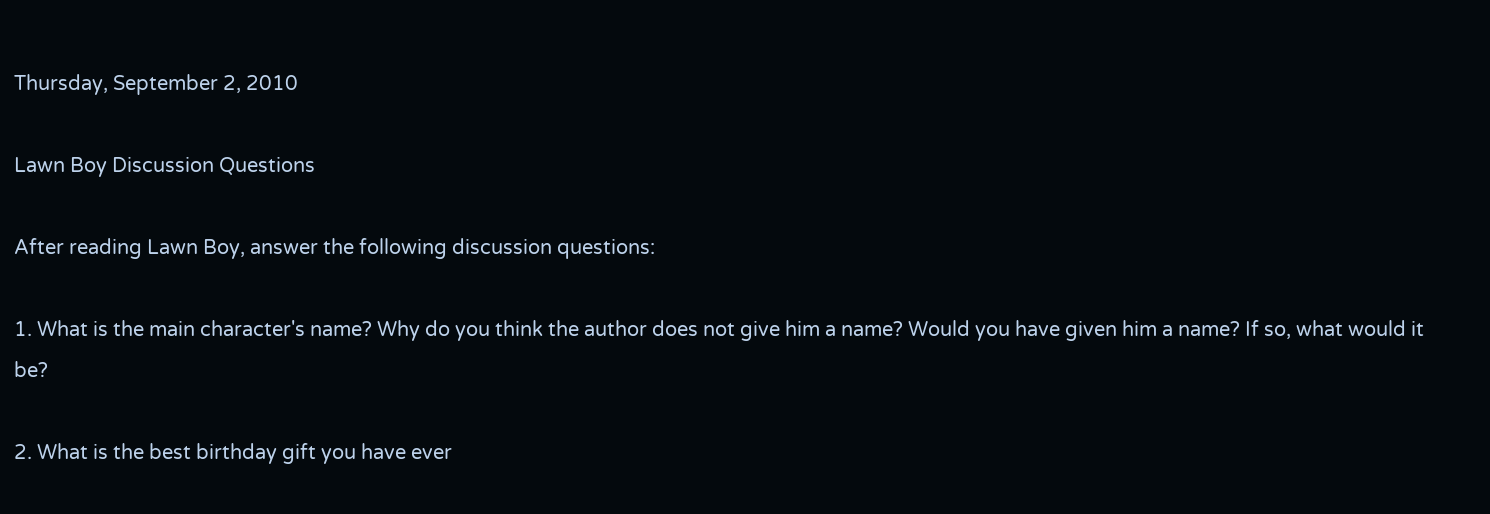Thursday, September 2, 2010

Lawn Boy Discussion Questions

After reading Lawn Boy, answer the following discussion questions:

1. What is the main character's name? Why do you think the author does not give him a name? Would you have given him a name? If so, what would it be?

2. What is the best birthday gift you have ever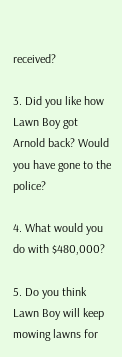received?

3. Did you like how Lawn Boy got Arnold back? Would you have gone to the police?

4. What would you do with $480,000?

5. Do you think Lawn Boy will keep mowing lawns for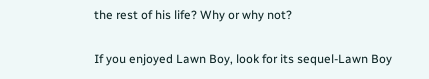the rest of his life? Why or why not?

If you enjoyed Lawn Boy, look for its sequel-Lawn Boy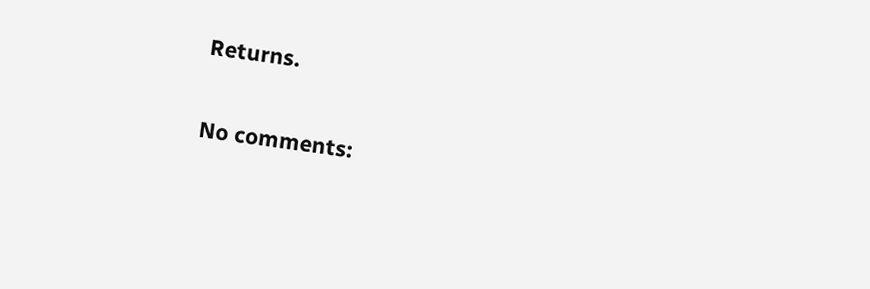Returns.

No comments: